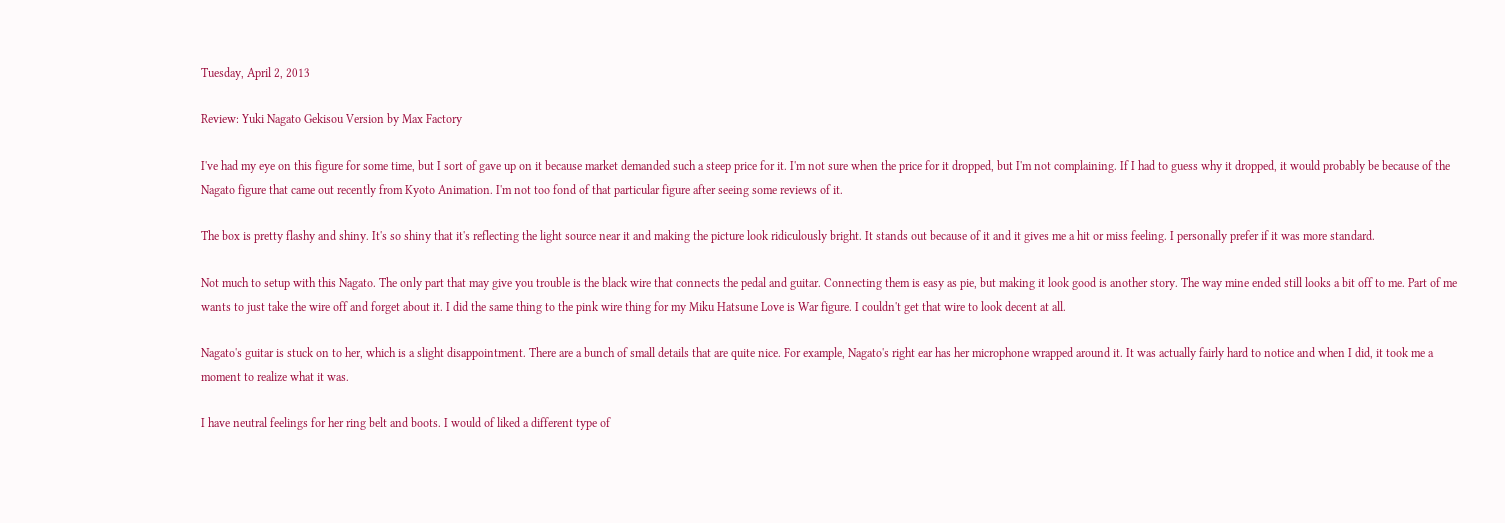Tuesday, April 2, 2013

Review: Yuki Nagato Gekisou Version by Max Factory

I've had my eye on this figure for some time, but I sort of gave up on it because market demanded such a steep price for it. I'm not sure when the price for it dropped, but I'm not complaining. If I had to guess why it dropped, it would probably be because of the Nagato figure that came out recently from Kyoto Animation. I'm not too fond of that particular figure after seeing some reviews of it.

The box is pretty flashy and shiny. It's so shiny that it's reflecting the light source near it and making the picture look ridiculously bright. It stands out because of it and it gives me a hit or miss feeling. I personally prefer if it was more standard.

Not much to setup with this Nagato. The only part that may give you trouble is the black wire that connects the pedal and guitar. Connecting them is easy as pie, but making it look good is another story. The way mine ended still looks a bit off to me. Part of me wants to just take the wire off and forget about it. I did the same thing to the pink wire thing for my Miku Hatsune Love is War figure. I couldn't get that wire to look decent at all.

Nagato's guitar is stuck on to her, which is a slight disappointment. There are a bunch of small details that are quite nice. For example, Nagato's right ear has her microphone wrapped around it. It was actually fairly hard to notice and when I did, it took me a moment to realize what it was.

I have neutral feelings for her ring belt and boots. I would of liked a different type of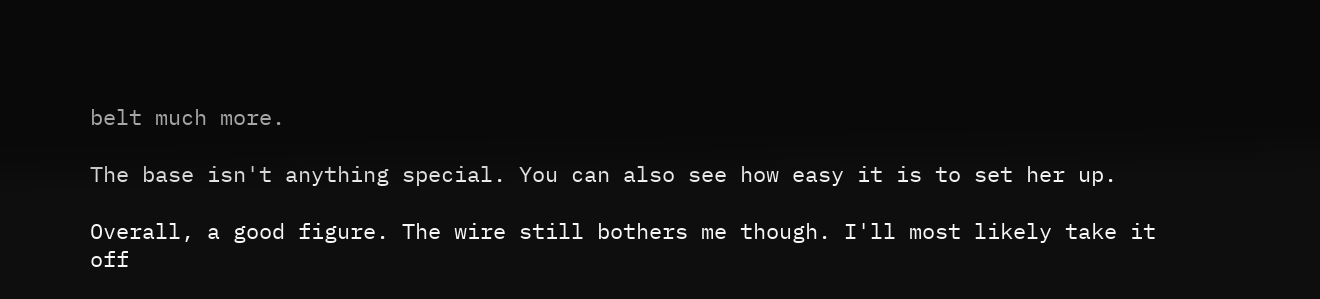belt much more.

The base isn't anything special. You can also see how easy it is to set her up.

Overall, a good figure. The wire still bothers me though. I'll most likely take it off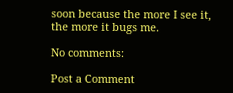soon because the more I see it, the more it bugs me.

No comments:

Post a Comment